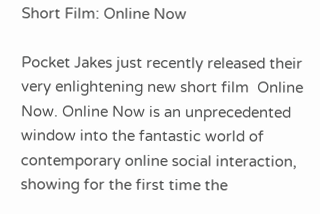Short Film: Online Now

Pocket Jakes just recently released their very enlightening new short film  Online Now. Online Now is an unprecedented window into the fantastic world of contemporary online social interaction, showing for the first time the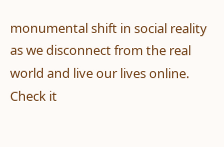monumental shift in social reality as we disconnect from the real world and live our lives online. Check it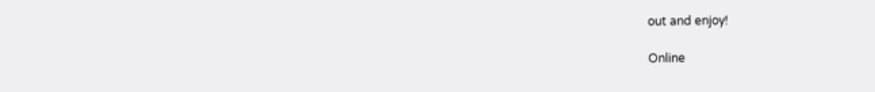out and enjoy!

Online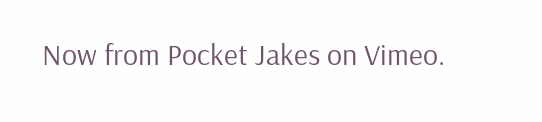Now from Pocket Jakes on Vimeo.